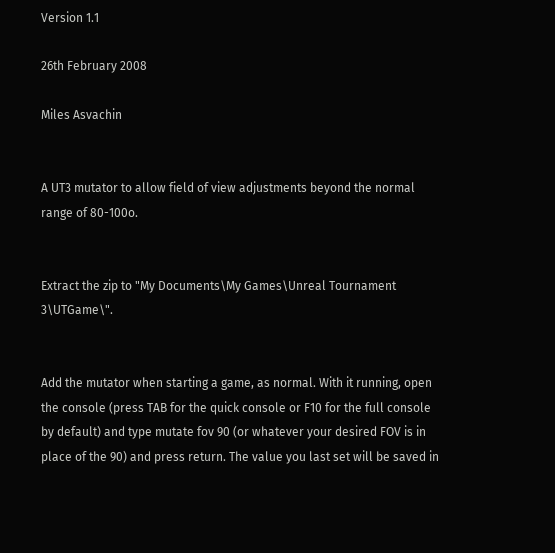Version 1.1

26th February 2008

Miles Asvachin


A UT3 mutator to allow field of view adjustments beyond the normal range of 80-100o.


Extract the zip to "My Documents\My Games\Unreal Tournament 3\UTGame\".


Add the mutator when starting a game, as normal. With it running, open the console (press TAB for the quick console or F10 for the full console by default) and type mutate fov 90 (or whatever your desired FOV is in place of the 90) and press return. The value you last set will be saved in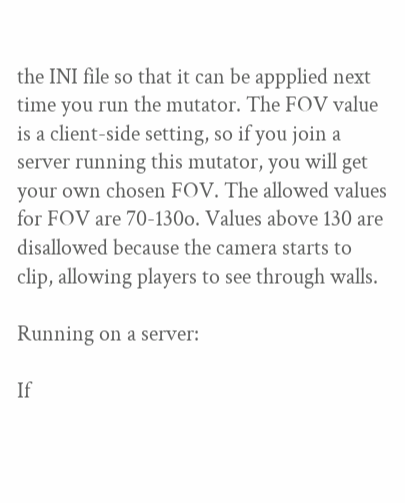the INI file so that it can be appplied next time you run the mutator. The FOV value is a client-side setting, so if you join a server running this mutator, you will get your own chosen FOV. The allowed values for FOV are 70-130o. Values above 130 are disallowed because the camera starts to clip, allowing players to see through walls.

Running on a server:

If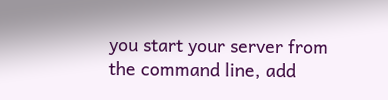you start your server from the command line, add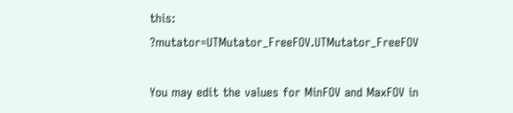this: ?mutator=UTMutator_FreeFOV.UTMutator_FreeFOV

You may edit the values for MinFOV and MaxFOV in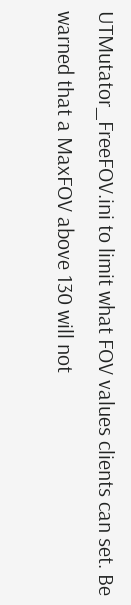UTMutator_FreeFOV.ini to limit what FOV values clients can set. Be warned that a MaxFOV above 130 will not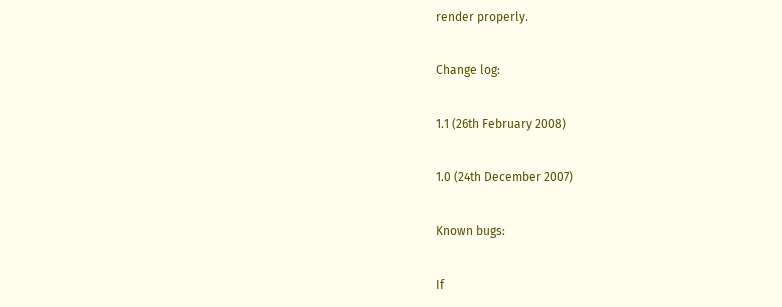render properly.

Change log:

1.1 (26th February 2008)

1.0 (24th December 2007)

Known bugs:

If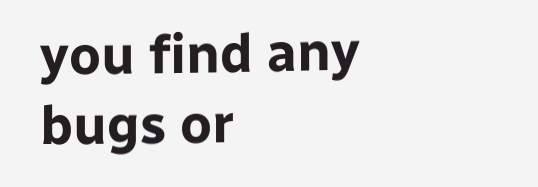you find any bugs or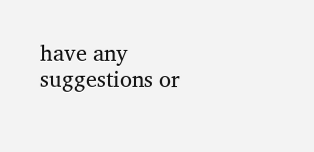have any suggestions or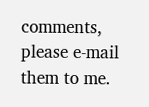comments, please e-mail them to me.